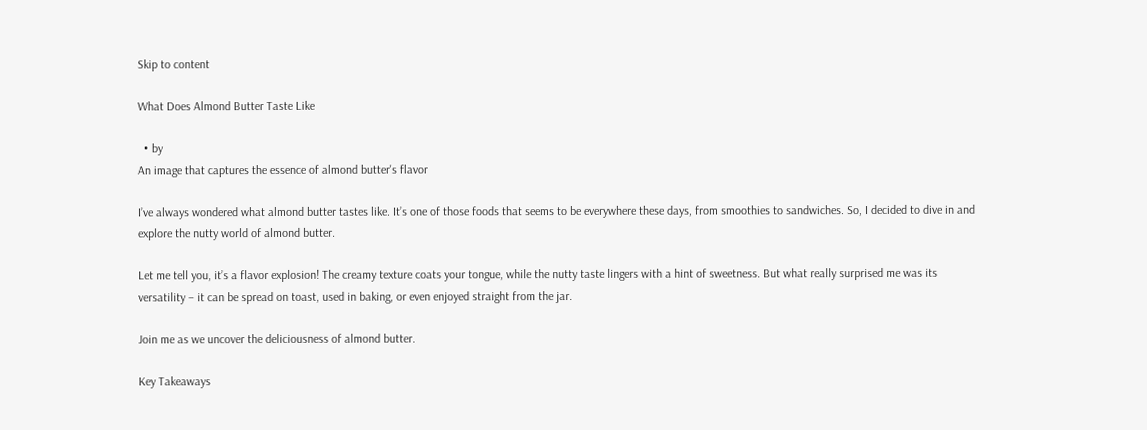Skip to content

What Does Almond Butter Taste Like

  • by
An image that captures the essence of almond butter's flavor

I’ve always wondered what almond butter tastes like. It’s one of those foods that seems to be everywhere these days, from smoothies to sandwiches. So, I decided to dive in and explore the nutty world of almond butter.

Let me tell you, it’s a flavor explosion! The creamy texture coats your tongue, while the nutty taste lingers with a hint of sweetness. But what really surprised me was its versatility – it can be spread on toast, used in baking, or even enjoyed straight from the jar.

Join me as we uncover the deliciousness of almond butter.

Key Takeaways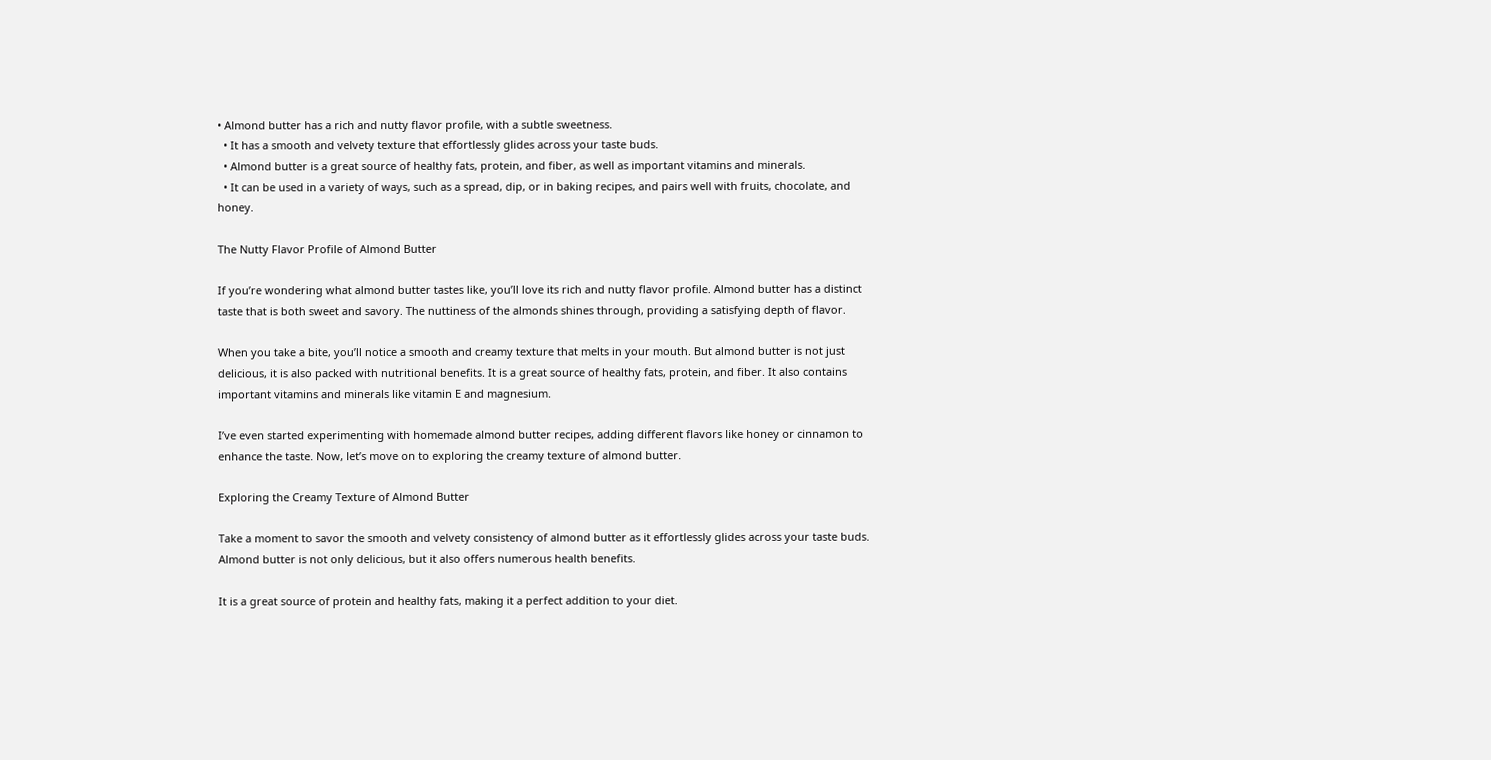• Almond butter has a rich and nutty flavor profile, with a subtle sweetness.
  • It has a smooth and velvety texture that effortlessly glides across your taste buds.
  • Almond butter is a great source of healthy fats, protein, and fiber, as well as important vitamins and minerals.
  • It can be used in a variety of ways, such as a spread, dip, or in baking recipes, and pairs well with fruits, chocolate, and honey.

The Nutty Flavor Profile of Almond Butter

If you’re wondering what almond butter tastes like, you’ll love its rich and nutty flavor profile. Almond butter has a distinct taste that is both sweet and savory. The nuttiness of the almonds shines through, providing a satisfying depth of flavor.

When you take a bite, you’ll notice a smooth and creamy texture that melts in your mouth. But almond butter is not just delicious, it is also packed with nutritional benefits. It is a great source of healthy fats, protein, and fiber. It also contains important vitamins and minerals like vitamin E and magnesium.

I’ve even started experimenting with homemade almond butter recipes, adding different flavors like honey or cinnamon to enhance the taste. Now, let’s move on to exploring the creamy texture of almond butter.

Exploring the Creamy Texture of Almond Butter

Take a moment to savor the smooth and velvety consistency of almond butter as it effortlessly glides across your taste buds. Almond butter is not only delicious, but it also offers numerous health benefits.

It is a great source of protein and healthy fats, making it a perfect addition to your diet.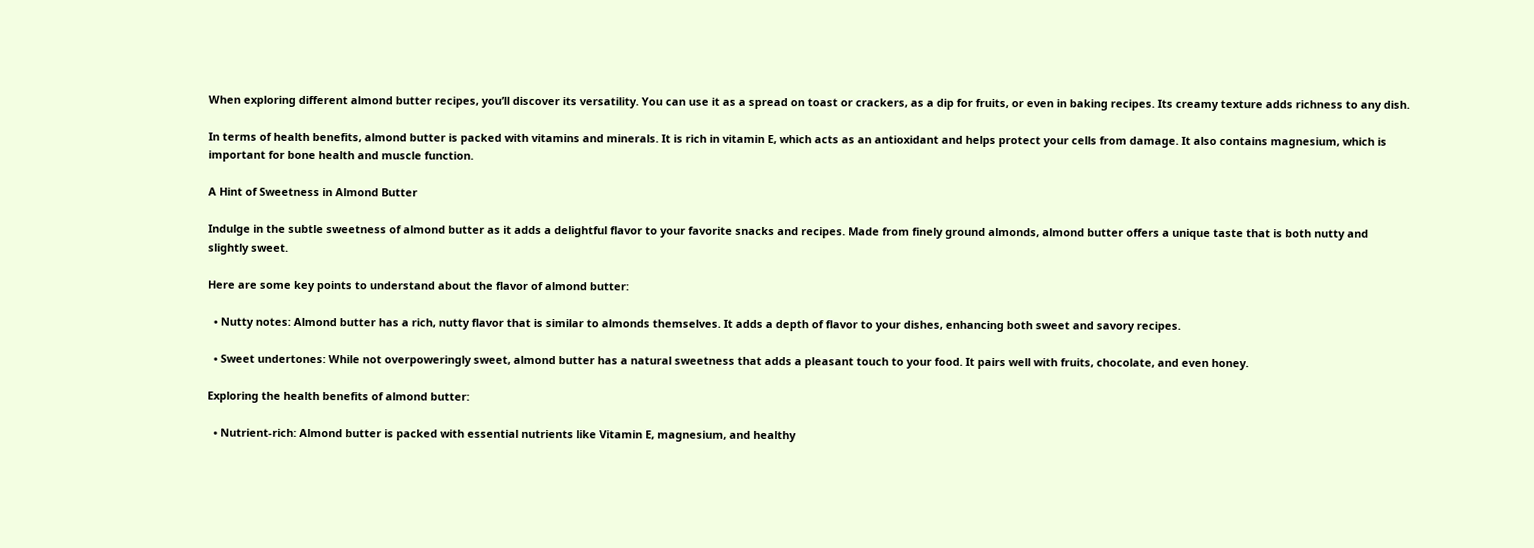When exploring different almond butter recipes, you’ll discover its versatility. You can use it as a spread on toast or crackers, as a dip for fruits, or even in baking recipes. Its creamy texture adds richness to any dish.

In terms of health benefits, almond butter is packed with vitamins and minerals. It is rich in vitamin E, which acts as an antioxidant and helps protect your cells from damage. It also contains magnesium, which is important for bone health and muscle function.

A Hint of Sweetness in Almond Butter

Indulge in the subtle sweetness of almond butter as it adds a delightful flavor to your favorite snacks and recipes. Made from finely ground almonds, almond butter offers a unique taste that is both nutty and slightly sweet.

Here are some key points to understand about the flavor of almond butter:

  • Nutty notes: Almond butter has a rich, nutty flavor that is similar to almonds themselves. It adds a depth of flavor to your dishes, enhancing both sweet and savory recipes.

  • Sweet undertones: While not overpoweringly sweet, almond butter has a natural sweetness that adds a pleasant touch to your food. It pairs well with fruits, chocolate, and even honey.

Exploring the health benefits of almond butter:

  • Nutrient-rich: Almond butter is packed with essential nutrients like Vitamin E, magnesium, and healthy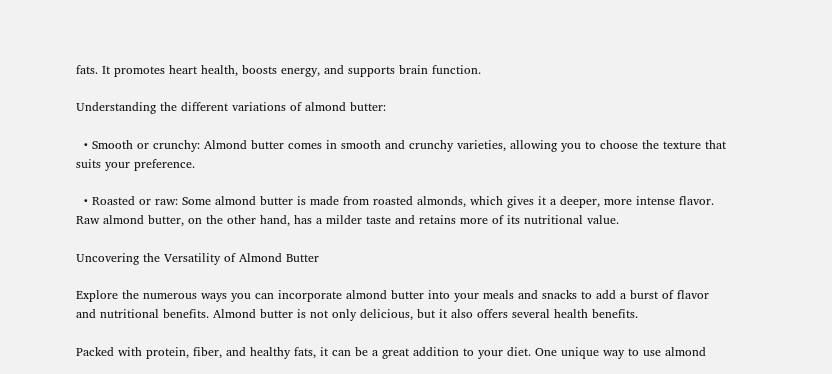fats. It promotes heart health, boosts energy, and supports brain function.

Understanding the different variations of almond butter:

  • Smooth or crunchy: Almond butter comes in smooth and crunchy varieties, allowing you to choose the texture that suits your preference.

  • Roasted or raw: Some almond butter is made from roasted almonds, which gives it a deeper, more intense flavor. Raw almond butter, on the other hand, has a milder taste and retains more of its nutritional value.

Uncovering the Versatility of Almond Butter

Explore the numerous ways you can incorporate almond butter into your meals and snacks to add a burst of flavor and nutritional benefits. Almond butter is not only delicious, but it also offers several health benefits.

Packed with protein, fiber, and healthy fats, it can be a great addition to your diet. One unique way to use almond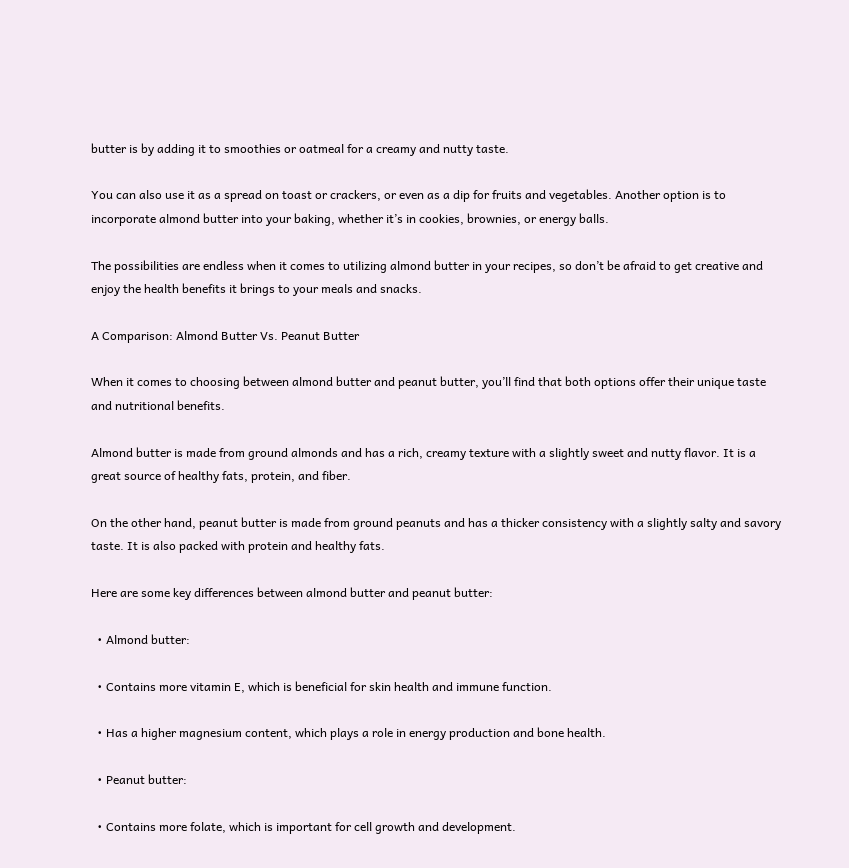butter is by adding it to smoothies or oatmeal for a creamy and nutty taste.

You can also use it as a spread on toast or crackers, or even as a dip for fruits and vegetables. Another option is to incorporate almond butter into your baking, whether it’s in cookies, brownies, or energy balls.

The possibilities are endless when it comes to utilizing almond butter in your recipes, so don’t be afraid to get creative and enjoy the health benefits it brings to your meals and snacks.

A Comparison: Almond Butter Vs. Peanut Butter

When it comes to choosing between almond butter and peanut butter, you’ll find that both options offer their unique taste and nutritional benefits.

Almond butter is made from ground almonds and has a rich, creamy texture with a slightly sweet and nutty flavor. It is a great source of healthy fats, protein, and fiber.

On the other hand, peanut butter is made from ground peanuts and has a thicker consistency with a slightly salty and savory taste. It is also packed with protein and healthy fats.

Here are some key differences between almond butter and peanut butter:

  • Almond butter:

  • Contains more vitamin E, which is beneficial for skin health and immune function.

  • Has a higher magnesium content, which plays a role in energy production and bone health.

  • Peanut butter:

  • Contains more folate, which is important for cell growth and development.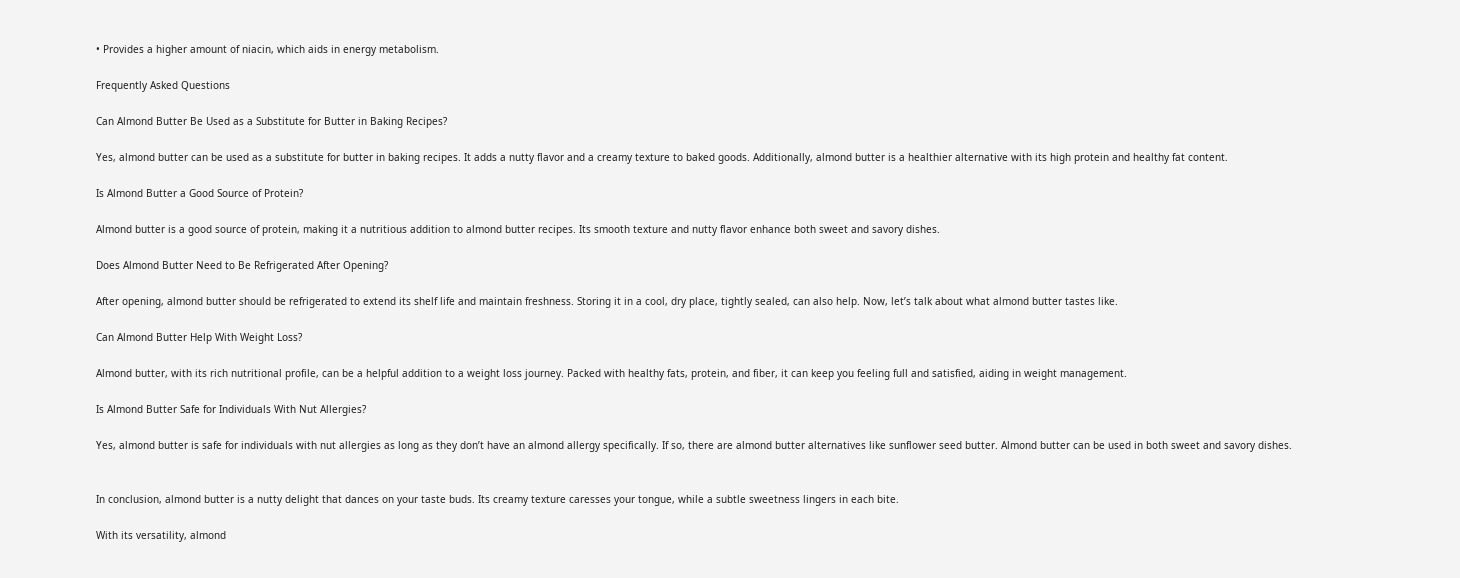• Provides a higher amount of niacin, which aids in energy metabolism.

Frequently Asked Questions

Can Almond Butter Be Used as a Substitute for Butter in Baking Recipes?

Yes, almond butter can be used as a substitute for butter in baking recipes. It adds a nutty flavor and a creamy texture to baked goods. Additionally, almond butter is a healthier alternative with its high protein and healthy fat content.

Is Almond Butter a Good Source of Protein?

Almond butter is a good source of protein, making it a nutritious addition to almond butter recipes. Its smooth texture and nutty flavor enhance both sweet and savory dishes.

Does Almond Butter Need to Be Refrigerated After Opening?

After opening, almond butter should be refrigerated to extend its shelf life and maintain freshness. Storing it in a cool, dry place, tightly sealed, can also help. Now, let’s talk about what almond butter tastes like.

Can Almond Butter Help With Weight Loss?

Almond butter, with its rich nutritional profile, can be a helpful addition to a weight loss journey. Packed with healthy fats, protein, and fiber, it can keep you feeling full and satisfied, aiding in weight management.

Is Almond Butter Safe for Individuals With Nut Allergies?

Yes, almond butter is safe for individuals with nut allergies as long as they don’t have an almond allergy specifically. If so, there are almond butter alternatives like sunflower seed butter. Almond butter can be used in both sweet and savory dishes.


In conclusion, almond butter is a nutty delight that dances on your taste buds. Its creamy texture caresses your tongue, while a subtle sweetness lingers in each bite.

With its versatility, almond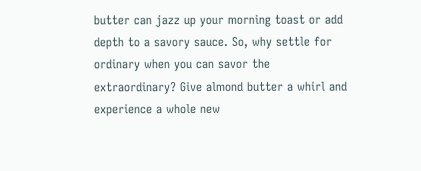butter can jazz up your morning toast or add depth to a savory sauce. So, why settle for ordinary when you can savor the extraordinary? Give almond butter a whirl and experience a whole new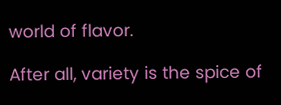world of flavor.

After all, variety is the spice of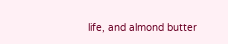life, and almond butter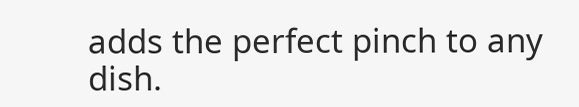adds the perfect pinch to any dish.